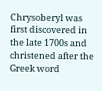Chrysoberyl was first discovered in the late 1700s and christened after the Greek word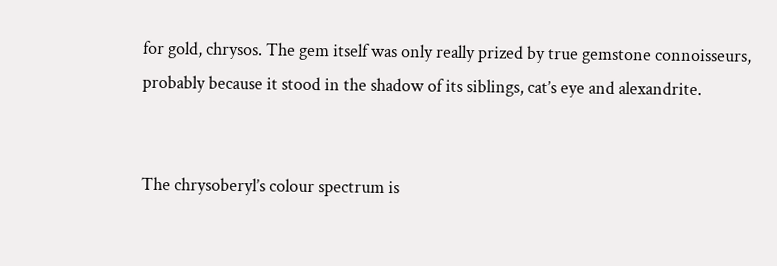for gold, chrysos. The gem itself was only really prized by true gemstone connoisseurs, probably because it stood in the shadow of its siblings, cat’s eye and alexandrite.


The chrysoberyl’s colour spectrum is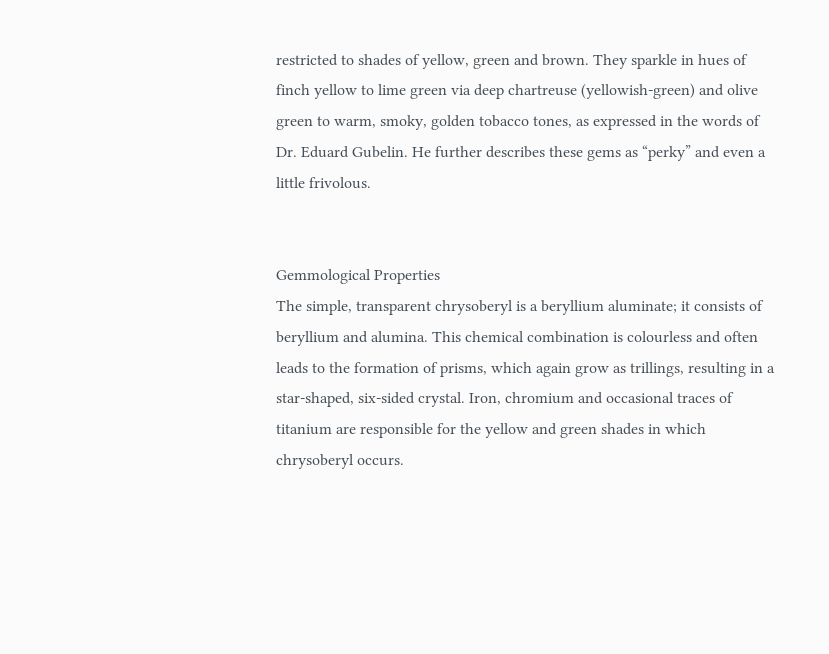restricted to shades of yellow, green and brown. They sparkle in hues of finch yellow to lime green via deep chartreuse (yellowish-green) and olive green to warm, smoky, golden tobacco tones, as expressed in the words of Dr. Eduard Gubelin. He further describes these gems as “perky” and even a little frivolous.


Gemmological Properties
The simple, transparent chrysoberyl is a beryllium aluminate; it consists of beryllium and alumina. This chemical combination is colourless and often leads to the formation of prisms, which again grow as trillings, resulting in a star-shaped, six-sided crystal. Iron, chromium and occasional traces of titanium are responsible for the yellow and green shades in which chrysoberyl occurs.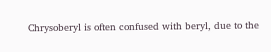Chrysoberyl is often confused with beryl, due to the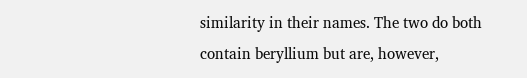similarity in their names. The two do both contain beryllium but are, however,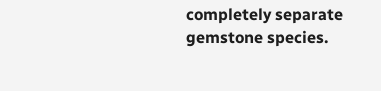completely separate gemstone species.